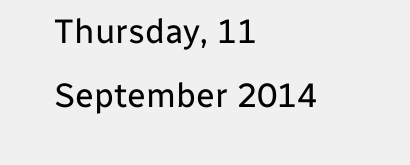Thursday, 11 September 2014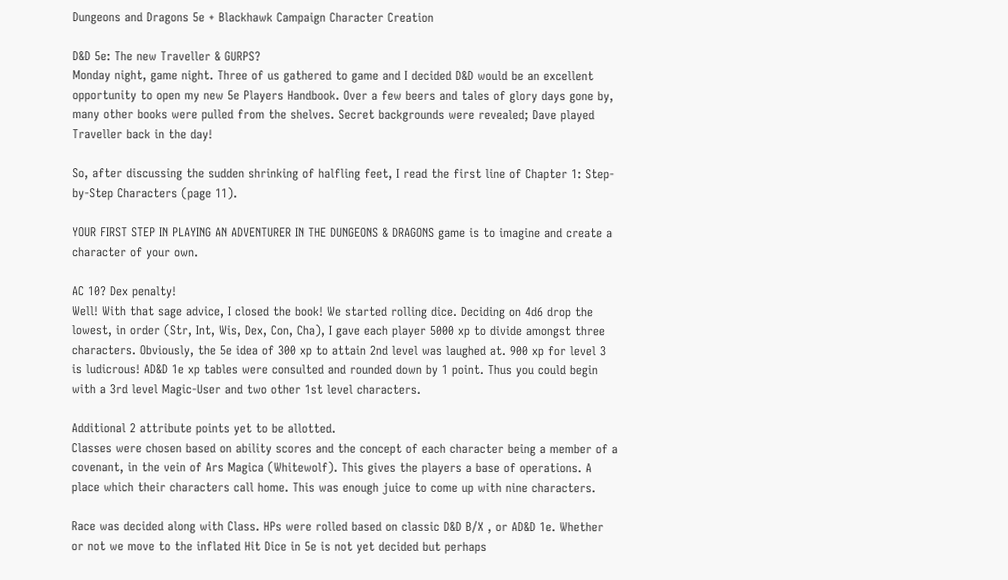Dungeons and Dragons 5e + Blackhawk Campaign Character Creation

D&D 5e: The new Traveller & GURPS?
Monday night, game night. Three of us gathered to game and I decided D&D would be an excellent opportunity to open my new 5e Players Handbook. Over a few beers and tales of glory days gone by, many other books were pulled from the shelves. Secret backgrounds were revealed; Dave played Traveller back in the day!

So, after discussing the sudden shrinking of halfling feet, I read the first line of Chapter 1: Step-by-Step Characters (page 11).

YOUR FIRST STEP IN PLAYING AN ADVENTURER IN THE DUNGEONS & DRAGONS game is to imagine and create a character of your own.

AC 10? Dex penalty!
Well! With that sage advice, I closed the book! We started rolling dice. Deciding on 4d6 drop the lowest, in order (Str, Int, Wis, Dex, Con, Cha), I gave each player 5000 xp to divide amongst three characters. Obviously, the 5e idea of 300 xp to attain 2nd level was laughed at. 900 xp for level 3 is ludicrous! AD&D 1e xp tables were consulted and rounded down by 1 point. Thus you could begin with a 3rd level Magic-User and two other 1st level characters.

Additional 2 attribute points yet to be allotted.
Classes were chosen based on ability scores and the concept of each character being a member of a covenant, in the vein of Ars Magica (Whitewolf). This gives the players a base of operations. A place which their characters call home. This was enough juice to come up with nine characters.

Race was decided along with Class. HPs were rolled based on classic D&D B/X , or AD&D 1e. Whether or not we move to the inflated Hit Dice in 5e is not yet decided but perhaps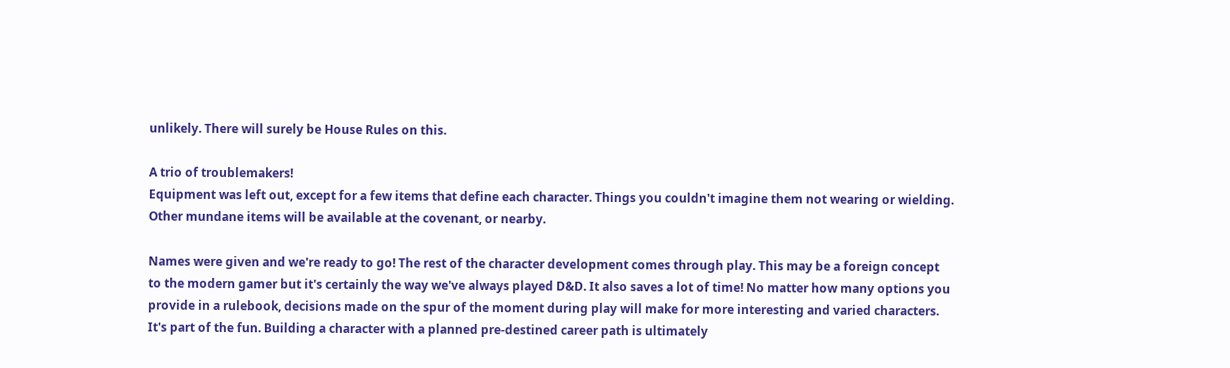unlikely. There will surely be House Rules on this.

A trio of troublemakers!
Equipment was left out, except for a few items that define each character. Things you couldn't imagine them not wearing or wielding. Other mundane items will be available at the covenant, or nearby.

Names were given and we're ready to go! The rest of the character development comes through play. This may be a foreign concept to the modern gamer but it's certainly the way we've always played D&D. It also saves a lot of time! No matter how many options you provide in a rulebook, decisions made on the spur of the moment during play will make for more interesting and varied characters. It's part of the fun. Building a character with a planned pre-destined career path is ultimately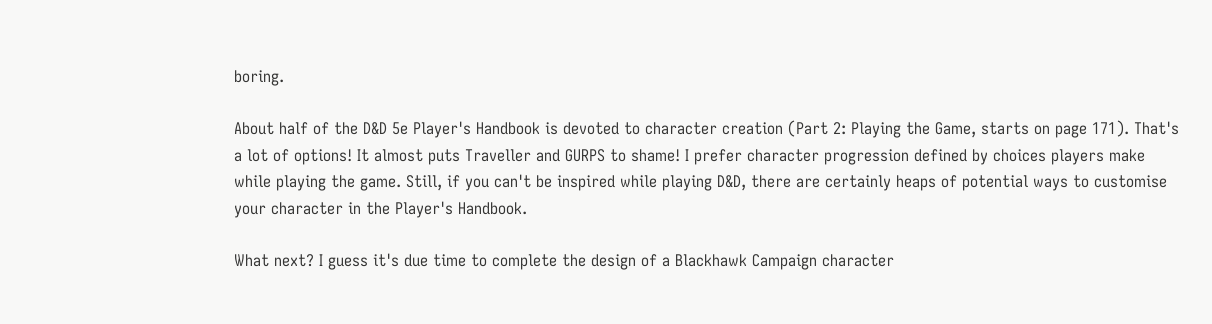boring.

About half of the D&D 5e Player's Handbook is devoted to character creation (Part 2: Playing the Game, starts on page 171). That's a lot of options! It almost puts Traveller and GURPS to shame! I prefer character progression defined by choices players make while playing the game. Still, if you can't be inspired while playing D&D, there are certainly heaps of potential ways to customise your character in the Player's Handbook.

What next? I guess it's due time to complete the design of a Blackhawk Campaign character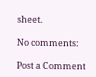sheet.

No comments:

Post a Comment